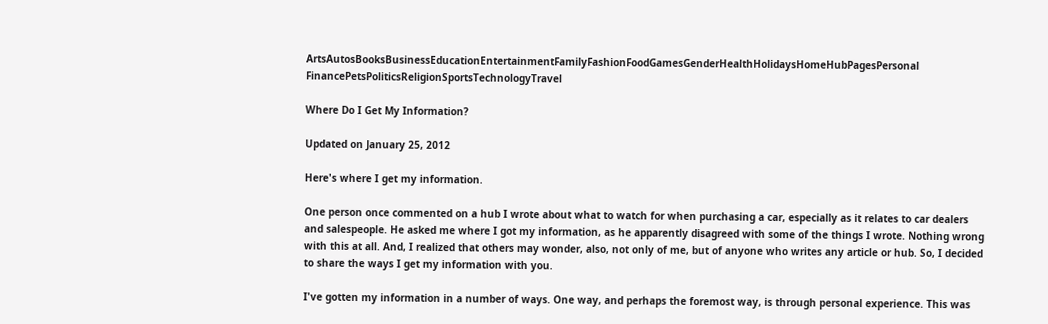ArtsAutosBooksBusinessEducationEntertainmentFamilyFashionFoodGamesGenderHealthHolidaysHomeHubPagesPersonal FinancePetsPoliticsReligionSportsTechnologyTravel

Where Do I Get My Information?

Updated on January 25, 2012

Here's where I get my information.

One person once commented on a hub I wrote about what to watch for when purchasing a car, especially as it relates to car dealers and salespeople. He asked me where I got my information, as he apparently disagreed with some of the things I wrote. Nothing wrong with this at all. And, I realized that others may wonder, also, not only of me, but of anyone who writes any article or hub. So, I decided to share the ways I get my information with you.

I've gotten my information in a number of ways. One way, and perhaps the foremost way, is through personal experience. This was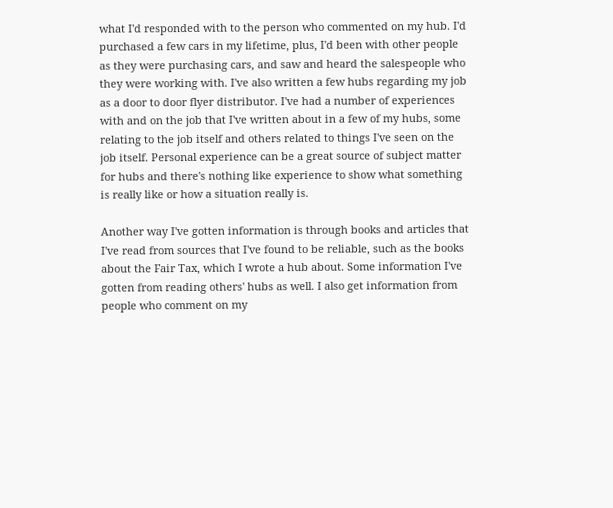what I'd responded with to the person who commented on my hub. I'd purchased a few cars in my lifetime, plus, I'd been with other people as they were purchasing cars, and saw and heard the salespeople who they were working with. I've also written a few hubs regarding my job as a door to door flyer distributor. I've had a number of experiences with and on the job that I've written about in a few of my hubs, some relating to the job itself and others related to things I've seen on the job itself. Personal experience can be a great source of subject matter for hubs and there's nothing like experience to show what something is really like or how a situation really is.

Another way I've gotten information is through books and articles that I've read from sources that I've found to be reliable, such as the books about the Fair Tax, which I wrote a hub about. Some information I've gotten from reading others' hubs as well. I also get information from people who comment on my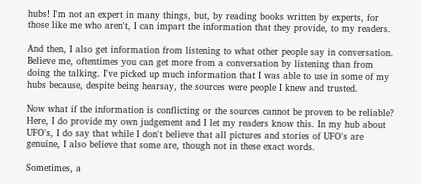hubs! I'm not an expert in many things, but, by reading books written by experts, for those like me who aren't, I can impart the information that they provide, to my readers.

And then, I also get information from listening to what other people say in conversation. Believe me, oftentimes you can get more from a conversation by listening than from doing the talking. I've picked up much information that I was able to use in some of my hubs because, despite being hearsay, the sources were people I knew and trusted.

Now what if the information is conflicting or the sources cannot be proven to be reliable? Here, I do provide my own judgement and I let my readers know this. In my hub about UFO's, I do say that while I don't believe that all pictures and stories of UFO's are genuine, I also believe that some are, though not in these exact words.

Sometimes, a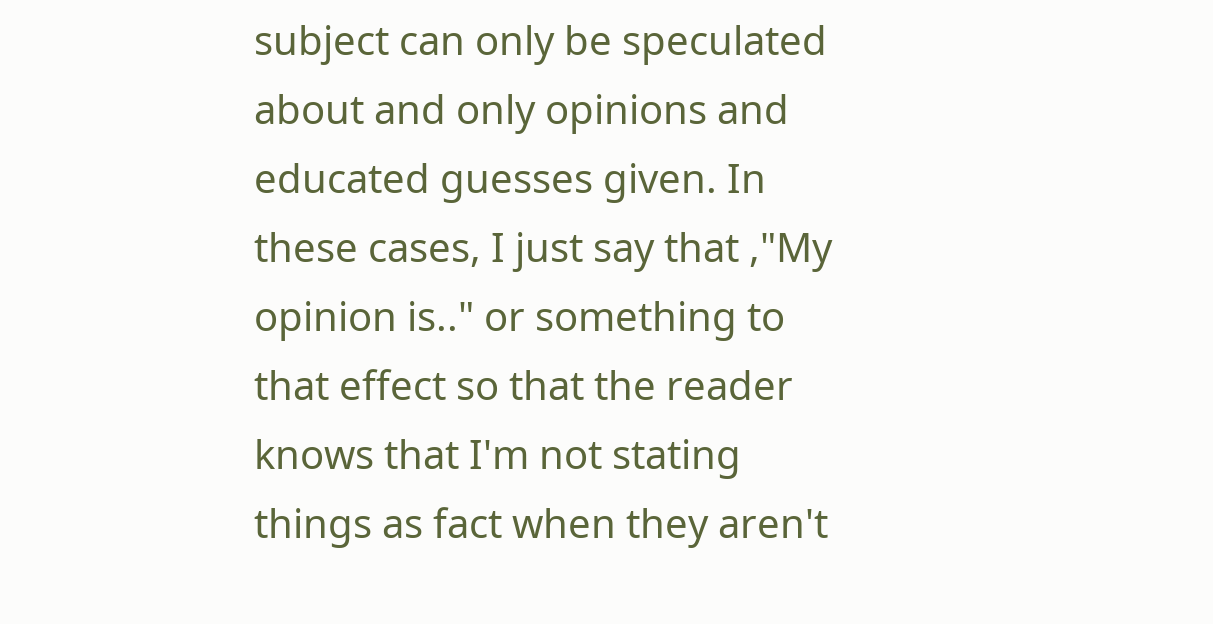subject can only be speculated about and only opinions and educated guesses given. In these cases, I just say that ,"My opinion is.." or something to that effect so that the reader knows that I'm not stating things as fact when they aren't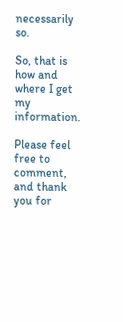necessarily so.

So, that is how and where I get my information.

Please feel free to comment, and thank you for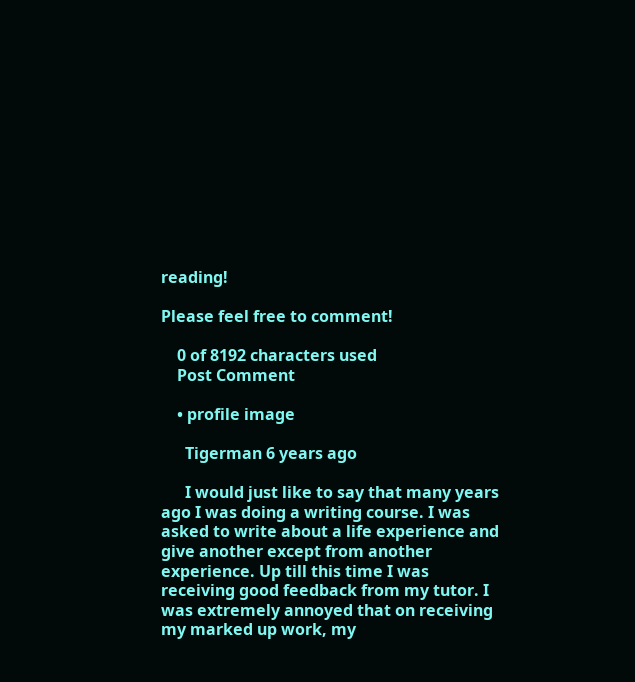reading!

Please feel free to comment!

    0 of 8192 characters used
    Post Comment

    • profile image

      Tigerman 6 years ago

      I would just like to say that many years ago I was doing a writing course. I was asked to write about a life experience and give another except from another experience. Up till this time I was receiving good feedback from my tutor. I was extremely annoyed that on receiving my marked up work, my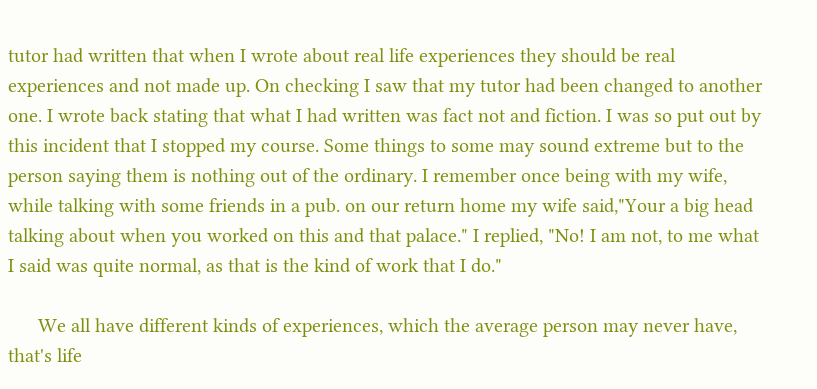tutor had written that when I wrote about real life experiences they should be real experiences and not made up. On checking I saw that my tutor had been changed to another one. I wrote back stating that what I had written was fact not and fiction. I was so put out by this incident that I stopped my course. Some things to some may sound extreme but to the person saying them is nothing out of the ordinary. I remember once being with my wife, while talking with some friends in a pub. on our return home my wife said,"Your a big head talking about when you worked on this and that palace." I replied, "No! I am not, to me what I said was quite normal, as that is the kind of work that I do."

      We all have different kinds of experiences, which the average person may never have, that's life